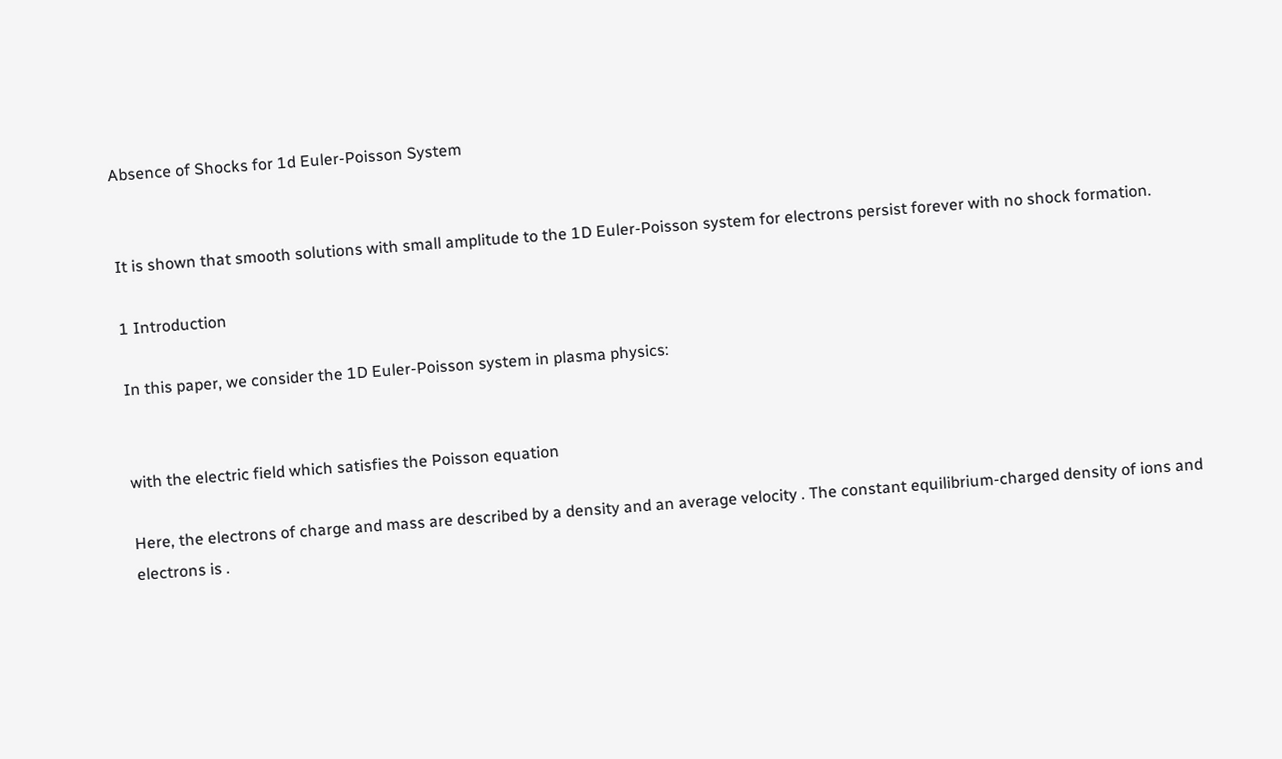Absence of Shocks for 1d Euler-Poisson System


It is shown that smooth solutions with small amplitude to the 1D Euler-Poisson system for electrons persist forever with no shock formation.

1 Introduction

In this paper, we consider the 1D Euler-Poisson system in plasma physics:


with the electric field which satisfies the Poisson equation

Here, the electrons of charge and mass are described by a density and an average velocity . The constant equilibrium-charged density of ions and electrons is .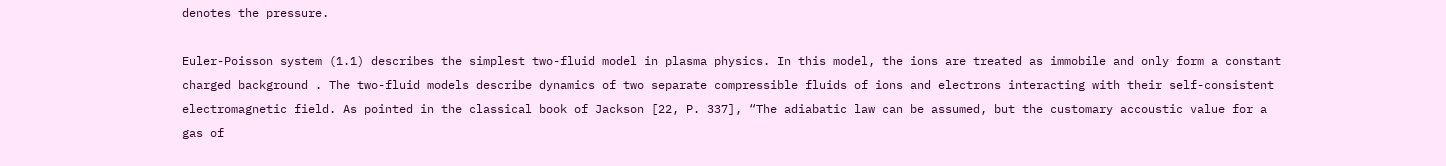denotes the pressure.

Euler-Poisson system (1.1) describes the simplest two-fluid model in plasma physics. In this model, the ions are treated as immobile and only form a constant charged background . The two-fluid models describe dynamics of two separate compressible fluids of ions and electrons interacting with their self-consistent electromagnetic field. As pointed in the classical book of Jackson [22, P. 337], “The adiabatic law can be assumed, but the customary accoustic value for a gas of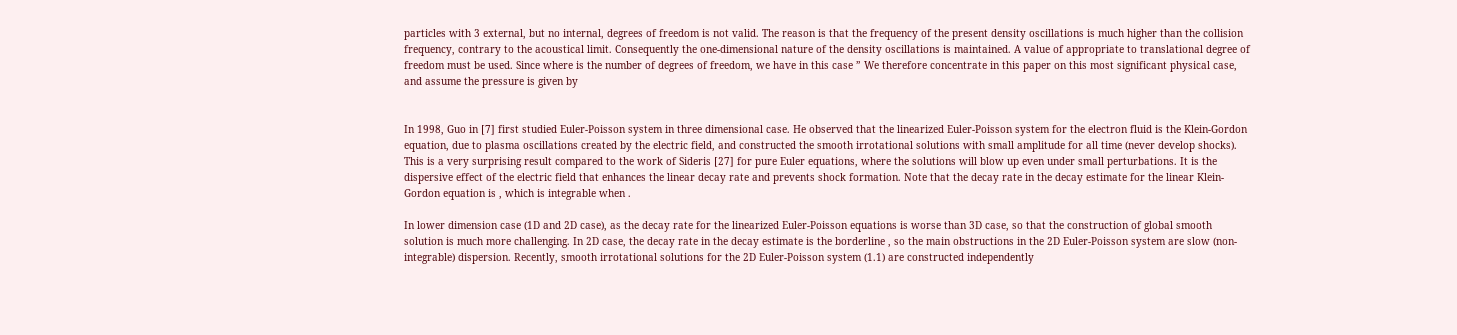particles with 3 external, but no internal, degrees of freedom is not valid. The reason is that the frequency of the present density oscillations is much higher than the collision frequency, contrary to the acoustical limit. Consequently the one-dimensional nature of the density oscillations is maintained. A value of appropriate to translational degree of freedom must be used. Since where is the number of degrees of freedom, we have in this case ” We therefore concentrate in this paper on this most significant physical case, and assume the pressure is given by


In 1998, Guo in [7] first studied Euler-Poisson system in three dimensional case. He observed that the linearized Euler-Poisson system for the electron fluid is the Klein-Gordon equation, due to plasma oscillations created by the electric field, and constructed the smooth irrotational solutions with small amplitude for all time (never develop shocks). This is a very surprising result compared to the work of Sideris [27] for pure Euler equations, where the solutions will blow up even under small perturbations. It is the dispersive effect of the electric field that enhances the linear decay rate and prevents shock formation. Note that the decay rate in the decay estimate for the linear Klein-Gordon equation is , which is integrable when .

In lower dimension case (1D and 2D case), as the decay rate for the linearized Euler-Poisson equations is worse than 3D case, so that the construction of global smooth solution is much more challenging. In 2D case, the decay rate in the decay estimate is the borderline , so the main obstructions in the 2D Euler-Poisson system are slow (non-integrable) dispersion. Recently, smooth irrotational solutions for the 2D Euler-Poisson system (1.1) are constructed independently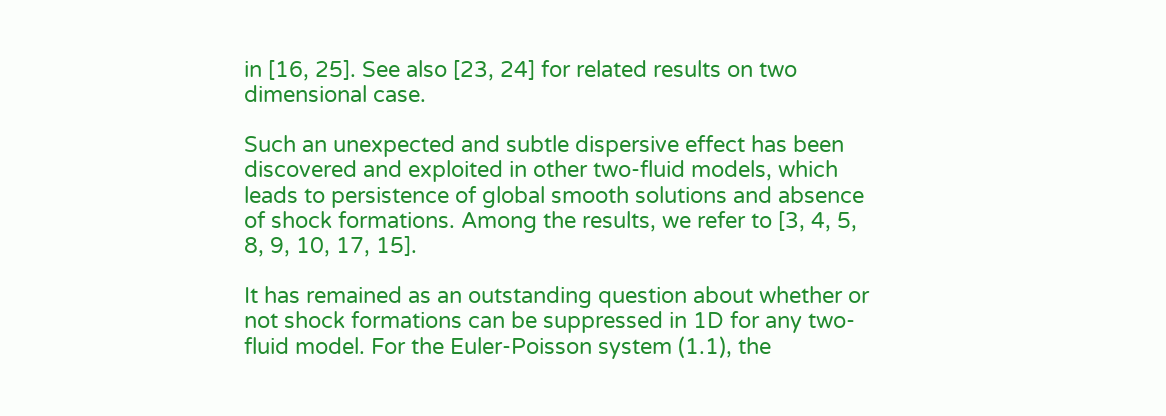in [16, 25]. See also [23, 24] for related results on two dimensional case.

Such an unexpected and subtle dispersive effect has been discovered and exploited in other two-fluid models, which leads to persistence of global smooth solutions and absence of shock formations. Among the results, we refer to [3, 4, 5, 8, 9, 10, 17, 15].

It has remained as an outstanding question about whether or not shock formations can be suppressed in 1D for any two-fluid model. For the Euler-Poisson system (1.1), the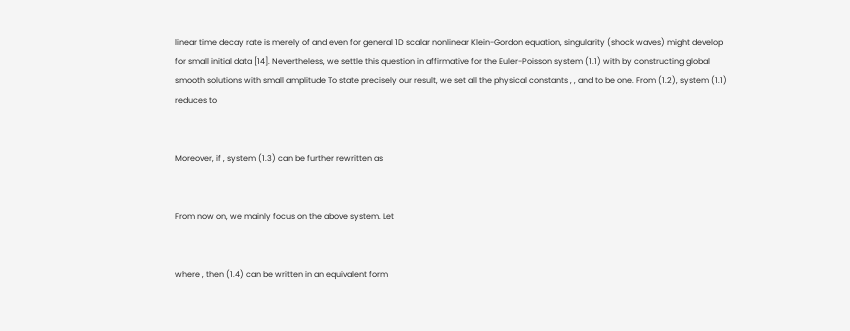linear time decay rate is merely of and even for general 1D scalar nonlinear Klein-Gordon equation, singularity (shock waves) might develop for small initial data [14]. Nevertheless, we settle this question in affirmative for the Euler-Poisson system (1.1) with by constructing global smooth solutions with small amplitude To state precisely our result, we set all the physical constants , , and to be one. From (1.2), system (1.1) reduces to


Moreover, if , system (1.3) can be further rewritten as


From now on, we mainly focus on the above system. Let


where , then (1.4) can be written in an equivalent form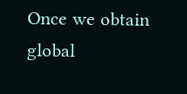Once we obtain global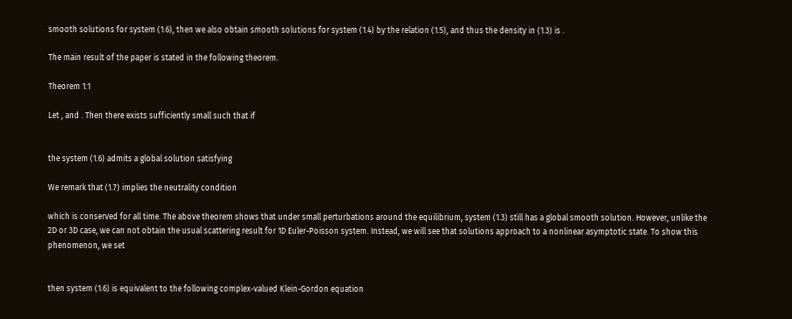smooth solutions for system (1.6), then we also obtain smooth solutions for system (1.4) by the relation (1.5), and thus the density in (1.3) is .

The main result of the paper is stated in the following theorem.

Theorem 1.1

Let , and . Then there exists sufficiently small such that if


the system (1.6) admits a global solution satisfying

We remark that (1.7) implies the neutrality condition

which is conserved for all time. The above theorem shows that under small perturbations around the equilibrium, system (1.3) still has a global smooth solution. However, unlike the 2D or 3D case, we can not obtain the usual scattering result for 1D Euler-Poisson system. Instead, we will see that solutions approach to a nonlinear asymptotic state. To show this phenomenon, we set


then system (1.6) is equivalent to the following complex-valued Klein-Gordon equation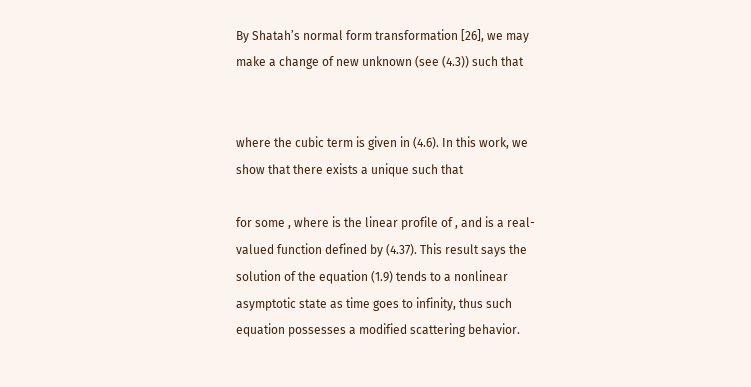By Shatah’s normal form transformation [26], we may make a change of new unknown (see (4.3)) such that


where the cubic term is given in (4.6). In this work, we show that there exists a unique such that

for some , where is the linear profile of , and is a real-valued function defined by (4.37). This result says the solution of the equation (1.9) tends to a nonlinear asymptotic state as time goes to infinity, thus such equation possesses a modified scattering behavior.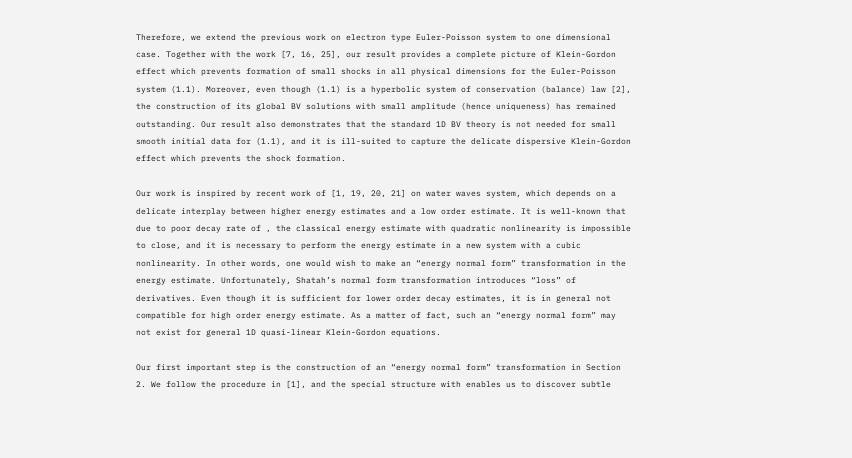Therefore, we extend the previous work on electron type Euler-Poisson system to one dimensional case. Together with the work [7, 16, 25], our result provides a complete picture of Klein-Gordon effect which prevents formation of small shocks in all physical dimensions for the Euler-Poisson system (1.1). Moreover, even though (1.1) is a hyperbolic system of conservation (balance) law [2], the construction of its global BV solutions with small amplitude (hence uniqueness) has remained outstanding. Our result also demonstrates that the standard 1D BV theory is not needed for small smooth initial data for (1.1), and it is ill-suited to capture the delicate dispersive Klein-Gordon effect which prevents the shock formation.

Our work is inspired by recent work of [1, 19, 20, 21] on water waves system, which depends on a delicate interplay between higher energy estimates and a low order estimate. It is well-known that due to poor decay rate of , the classical energy estimate with quadratic nonlinearity is impossible to close, and it is necessary to perform the energy estimate in a new system with a cubic nonlinearity. In other words, one would wish to make an “energy normal form” transformation in the energy estimate. Unfortunately, Shatah’s normal form transformation introduces “loss” of derivatives. Even though it is sufficient for lower order decay estimates, it is in general not compatible for high order energy estimate. As a matter of fact, such an “energy normal form” may not exist for general 1D quasi-linear Klein-Gordon equations.

Our first important step is the construction of an “energy normal form” transformation in Section 2. We follow the procedure in [1], and the special structure with enables us to discover subtle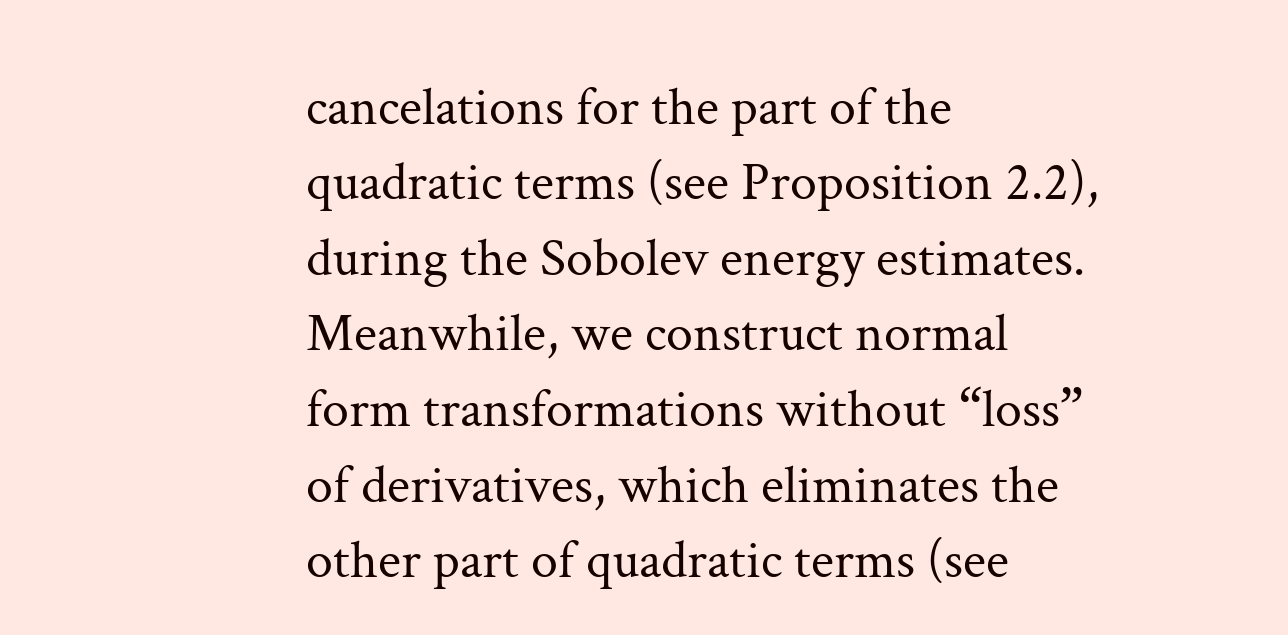cancelations for the part of the quadratic terms (see Proposition 2.2), during the Sobolev energy estimates. Meanwhile, we construct normal form transformations without “loss” of derivatives, which eliminates the other part of quadratic terms (see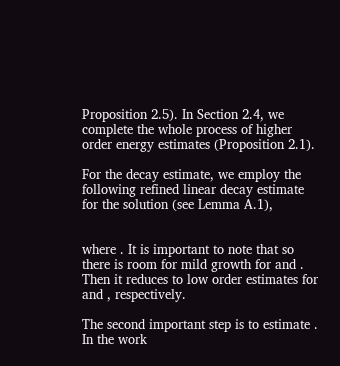Proposition 2.5). In Section 2.4, we complete the whole process of higher order energy estimates (Proposition 2.1).

For the decay estimate, we employ the following refined linear decay estimate for the solution (see Lemma A.1),


where . It is important to note that so there is room for mild growth for and . Then it reduces to low order estimates for and , respectively.

The second important step is to estimate . In the work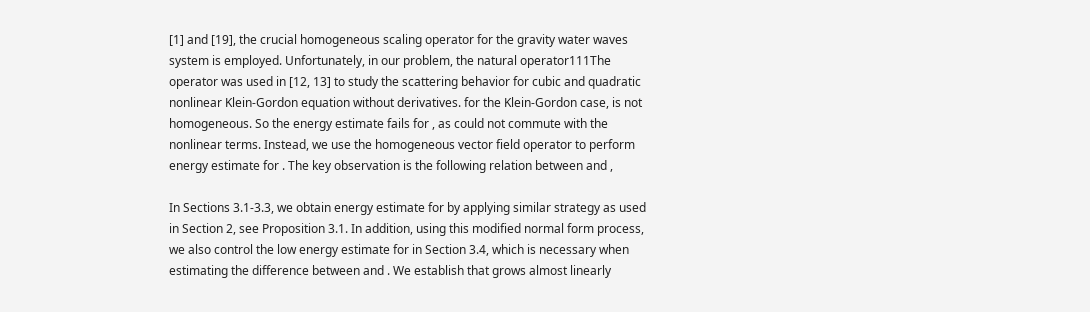[1] and [19], the crucial homogeneous scaling operator for the gravity water waves system is employed. Unfortunately, in our problem, the natural operator111The operator was used in [12, 13] to study the scattering behavior for cubic and quadratic nonlinear Klein-Gordon equation without derivatives. for the Klein-Gordon case, is not homogeneous. So the energy estimate fails for , as could not commute with the nonlinear terms. Instead, we use the homogeneous vector field operator to perform energy estimate for . The key observation is the following relation between and ,

In Sections 3.1-3.3, we obtain energy estimate for by applying similar strategy as used in Section 2, see Proposition 3.1. In addition, using this modified normal form process, we also control the low energy estimate for in Section 3.4, which is necessary when estimating the difference between and . We establish that grows almost linearly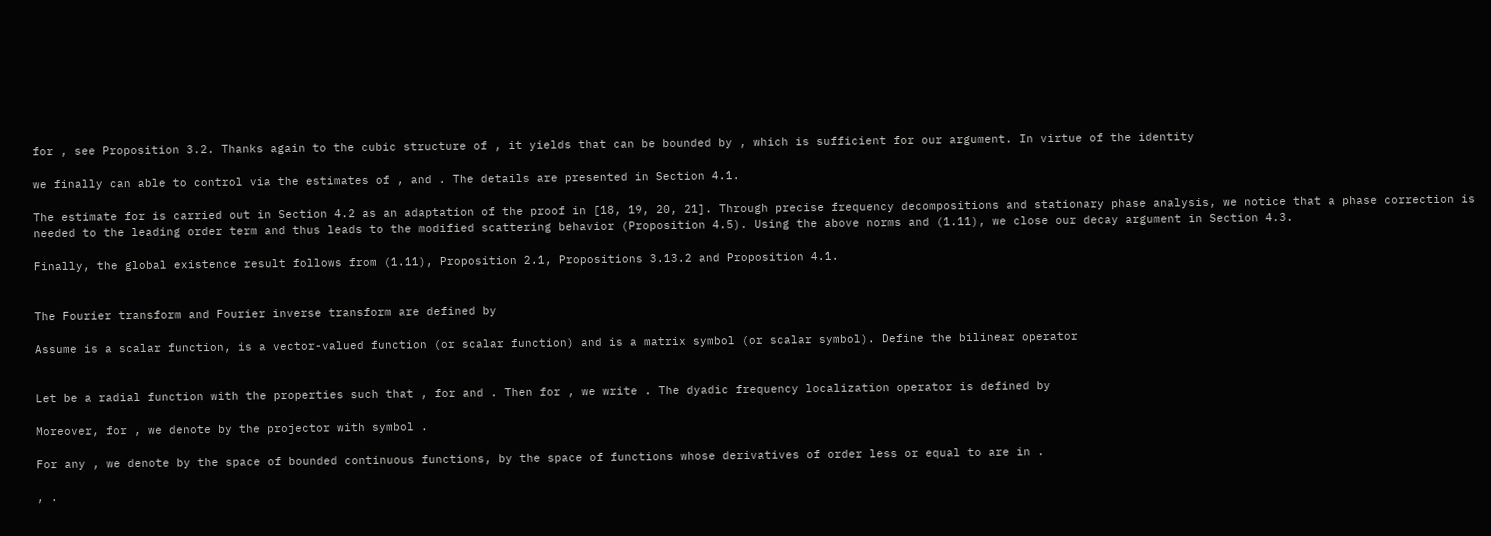for , see Proposition 3.2. Thanks again to the cubic structure of , it yields that can be bounded by , which is sufficient for our argument. In virtue of the identity

we finally can able to control via the estimates of , and . The details are presented in Section 4.1.

The estimate for is carried out in Section 4.2 as an adaptation of the proof in [18, 19, 20, 21]. Through precise frequency decompositions and stationary phase analysis, we notice that a phase correction is needed to the leading order term and thus leads to the modified scattering behavior (Proposition 4.5). Using the above norms and (1.11), we close our decay argument in Section 4.3.

Finally, the global existence result follows from (1.11), Proposition 2.1, Propositions 3.13.2 and Proposition 4.1.


The Fourier transform and Fourier inverse transform are defined by

Assume is a scalar function, is a vector-valued function (or scalar function) and is a matrix symbol (or scalar symbol). Define the bilinear operator


Let be a radial function with the properties such that , for and . Then for , we write . The dyadic frequency localization operator is defined by

Moreover, for , we denote by the projector with symbol .

For any , we denote by the space of bounded continuous functions, by the space of functions whose derivatives of order less or equal to are in .

, .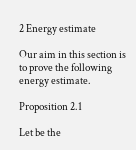2 Energy estimate

Our aim in this section is to prove the following energy estimate.

Proposition 2.1

Let be the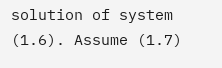solution of system (1.6). Assume (1.7)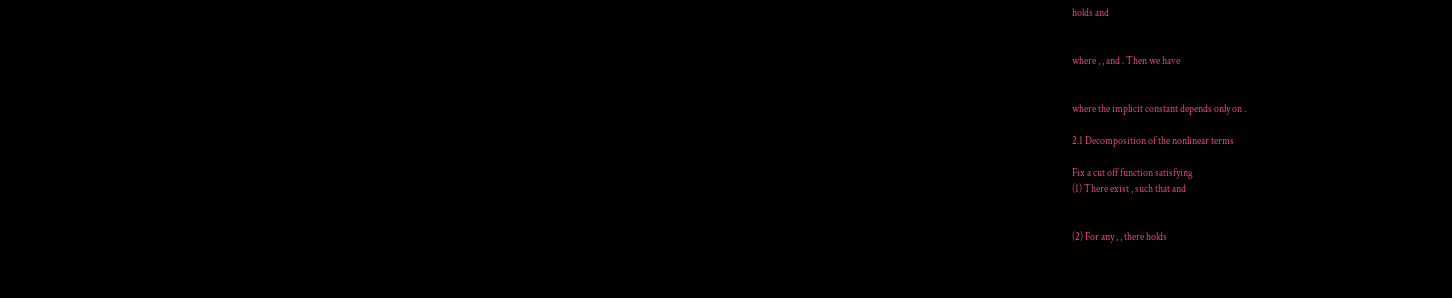holds and


where , , and . Then we have


where the implicit constant depends only on .

2.1 Decomposition of the nonlinear terms

Fix a cut off function satisfying
(1) There exist , such that and


(2) For any , , there holds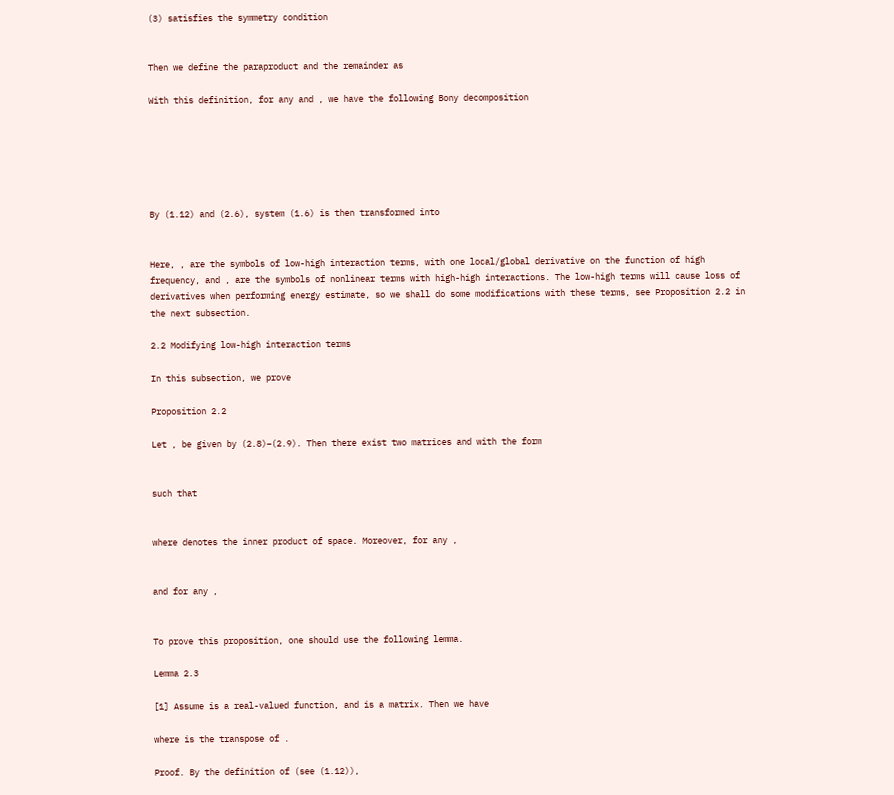(3) satisfies the symmetry condition


Then we define the paraproduct and the remainder as

With this definition, for any and , we have the following Bony decomposition






By (1.12) and (2.6), system (1.6) is then transformed into


Here, , are the symbols of low-high interaction terms, with one local/global derivative on the function of high frequency, and , are the symbols of nonlinear terms with high-high interactions. The low-high terms will cause loss of derivatives when performing energy estimate, so we shall do some modifications with these terms, see Proposition 2.2 in the next subsection.

2.2 Modifying low-high interaction terms

In this subsection, we prove

Proposition 2.2

Let , be given by (2.8)–(2.9). Then there exist two matrices and with the form


such that


where denotes the inner product of space. Moreover, for any ,


and for any ,


To prove this proposition, one should use the following lemma.

Lemma 2.3

[1] Assume is a real-valued function, and is a matrix. Then we have

where is the transpose of .

Proof. By the definition of (see (1.12)),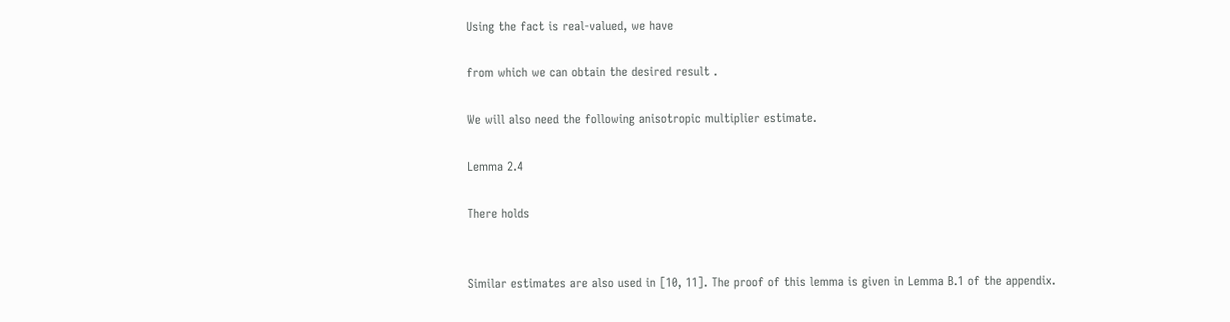Using the fact is real-valued, we have

from which we can obtain the desired result .

We will also need the following anisotropic multiplier estimate.

Lemma 2.4

There holds


Similar estimates are also used in [10, 11]. The proof of this lemma is given in Lemma B.1 of the appendix.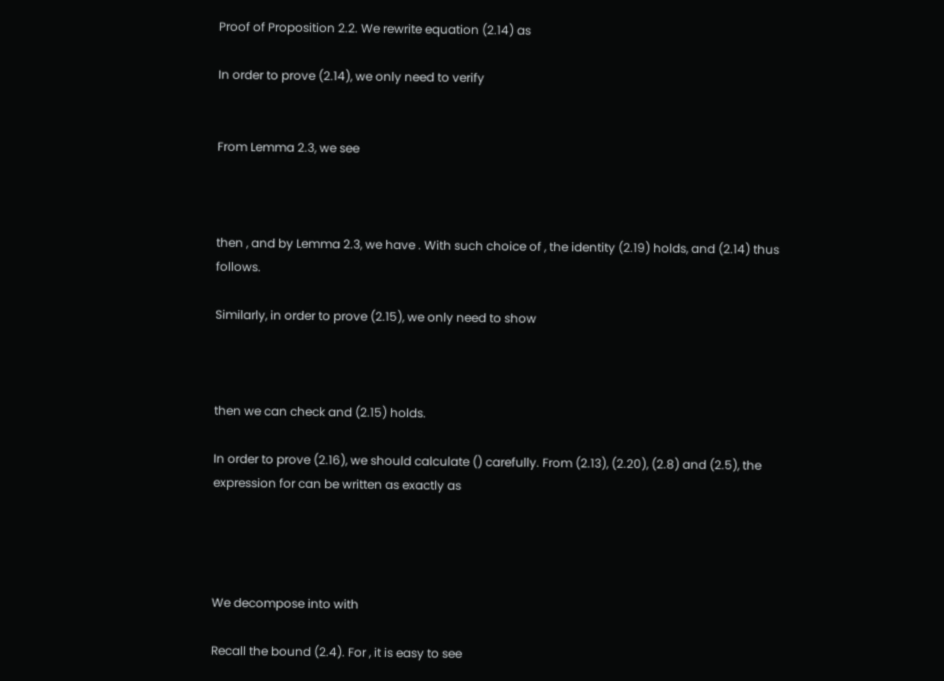Proof of Proposition 2.2. We rewrite equation (2.14) as

In order to prove (2.14), we only need to verify


From Lemma 2.3, we see



then , and by Lemma 2.3, we have . With such choice of , the identity (2.19) holds, and (2.14) thus follows.

Similarly, in order to prove (2.15), we only need to show



then we can check and (2.15) holds.

In order to prove (2.16), we should calculate () carefully. From (2.13), (2.20), (2.8) and (2.5), the expression for can be written as exactly as




We decompose into with

Recall the bound (2.4). For , it is easy to see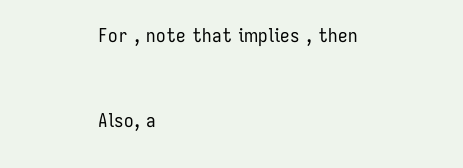For , note that implies , then


Also, a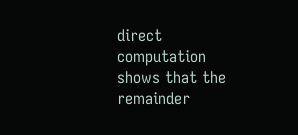direct computation shows that the remainder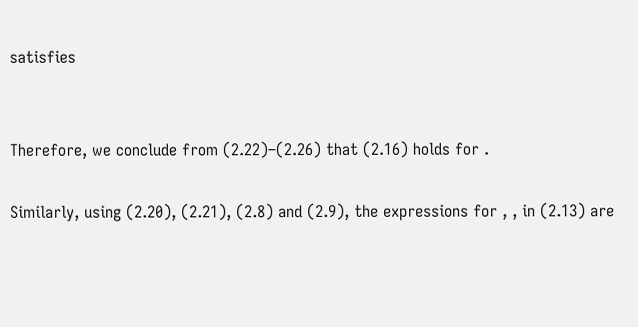satisfies


Therefore, we conclude from (2.22)–(2.26) that (2.16) holds for .

Similarly, using (2.20), (2.21), (2.8) and (2.9), the expressions for , , in (2.13) are